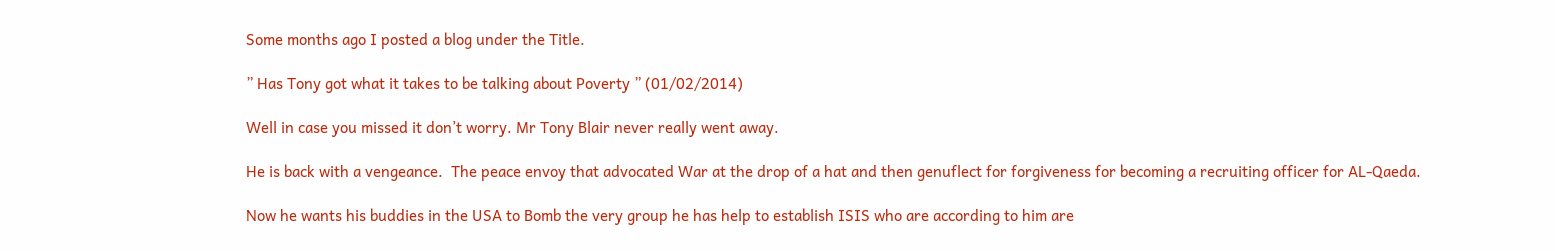Some months ago I posted a blog under the Title.

” Has Tony got what it takes to be talking about Poverty ” (01/02/2014)

Well in case you missed it don’t worry. Mr Tony Blair never really went away.

He is back with a vengeance.  The peace envoy that advocated War at the drop of a hat and then genuflect for forgiveness for becoming a recruiting officer for AL-Qaeda.

Now he wants his buddies in the USA to Bomb the very group he has help to establish ISIS who are according to him are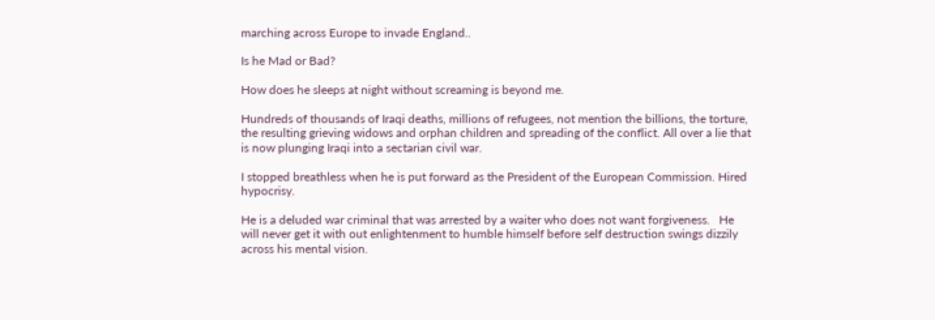marching across Europe to invade England..

Is he Mad or Bad?

How does he sleeps at night without screaming is beyond me.

Hundreds of thousands of Iraqi deaths, millions of refugees, not mention the billions, the torture, the resulting grieving widows and orphan children and spreading of the conflict. All over a lie that is now plunging Iraqi into a sectarian civil war.

I stopped breathless when he is put forward as the President of the European Commission. Hired hypocrisy.

He is a deluded war criminal that was arrested by a waiter who does not want forgiveness.   He will never get it with out enlightenment to humble himself before self destruction swings dizzily across his mental vision.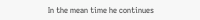In the mean time he continues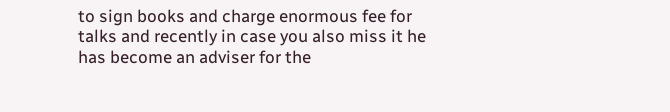to sign books and charge enormous fee for talks and recently in case you also miss it he has become an adviser for the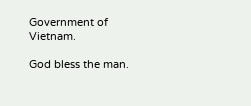Government of Vietnam.

God bless the man.